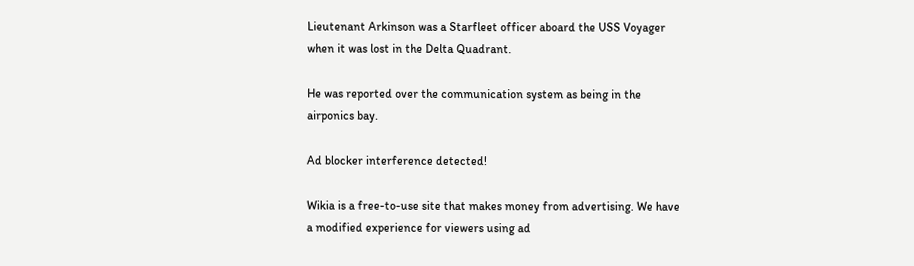Lieutenant Arkinson was a Starfleet officer aboard the USS Voyager when it was lost in the Delta Quadrant.

He was reported over the communication system as being in the airponics bay.

Ad blocker interference detected!

Wikia is a free-to-use site that makes money from advertising. We have a modified experience for viewers using ad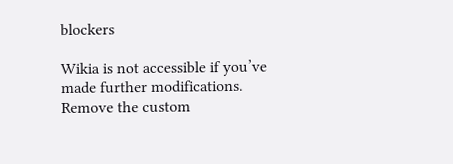blockers

Wikia is not accessible if you’ve made further modifications. Remove the custom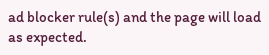ad blocker rule(s) and the page will load as expected.